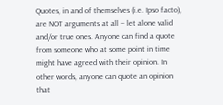Quotes, in and of themselves (i.e. Ipso facto), are NOT arguments at all – let alone valid and/or true ones. Anyone can find a quote from someone who at some point in time might have agreed with their opinion. In other words, anyone can quote an opinion that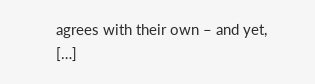agrees with their own – and yet, […]